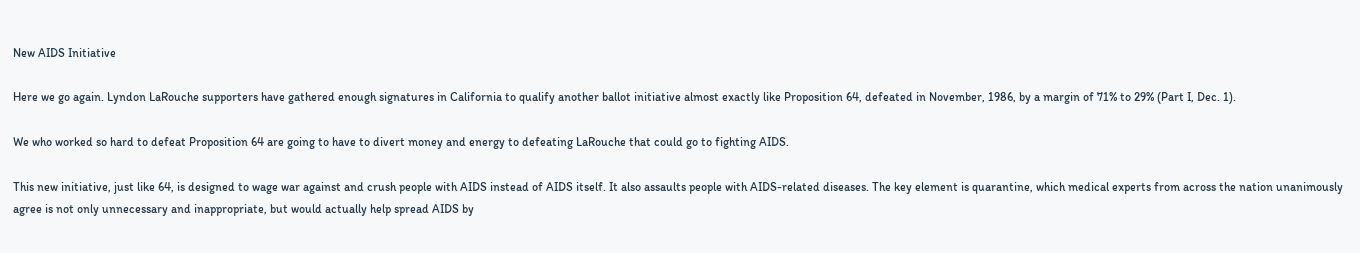New AIDS Initiative

Here we go again. Lyndon LaRouche supporters have gathered enough signatures in California to qualify another ballot initiative almost exactly like Proposition 64, defeated in November, 1986, by a margin of 71% to 29% (Part I, Dec. 1).

We who worked so hard to defeat Proposition 64 are going to have to divert money and energy to defeating LaRouche that could go to fighting AIDS.

This new initiative, just like 64, is designed to wage war against and crush people with AIDS instead of AIDS itself. It also assaults people with AIDS-related diseases. The key element is quarantine, which medical experts from across the nation unanimously agree is not only unnecessary and inappropriate, but would actually help spread AIDS by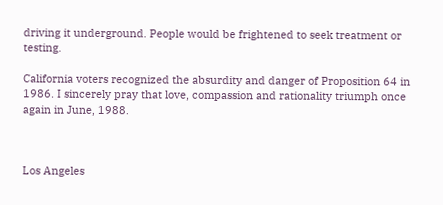driving it underground. People would be frightened to seek treatment or testing.

California voters recognized the absurdity and danger of Proposition 64 in 1986. I sincerely pray that love, compassion and rationality triumph once again in June, 1988.



Los Angeles